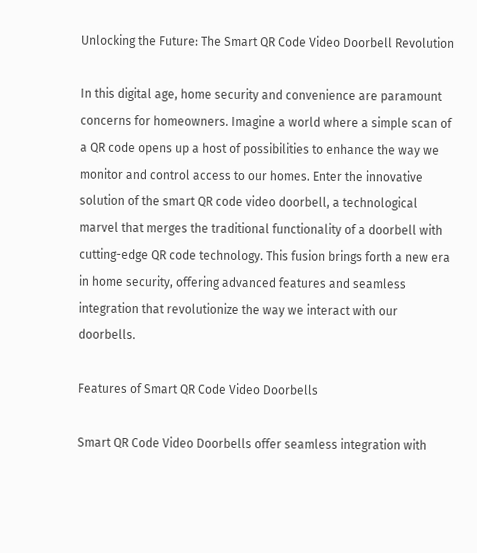Unlocking the Future: The Smart QR Code Video Doorbell Revolution

In this digital age, home security and convenience are paramount concerns for homeowners. Imagine a world where a simple scan of a QR code opens up a host of possibilities to enhance the way we monitor and control access to our homes. Enter the innovative solution of the smart QR code video doorbell, a technological marvel that merges the traditional functionality of a doorbell with cutting-edge QR code technology. This fusion brings forth a new era in home security, offering advanced features and seamless integration that revolutionize the way we interact with our doorbells.

Features of Smart QR Code Video Doorbells

Smart QR Code Video Doorbells offer seamless integration with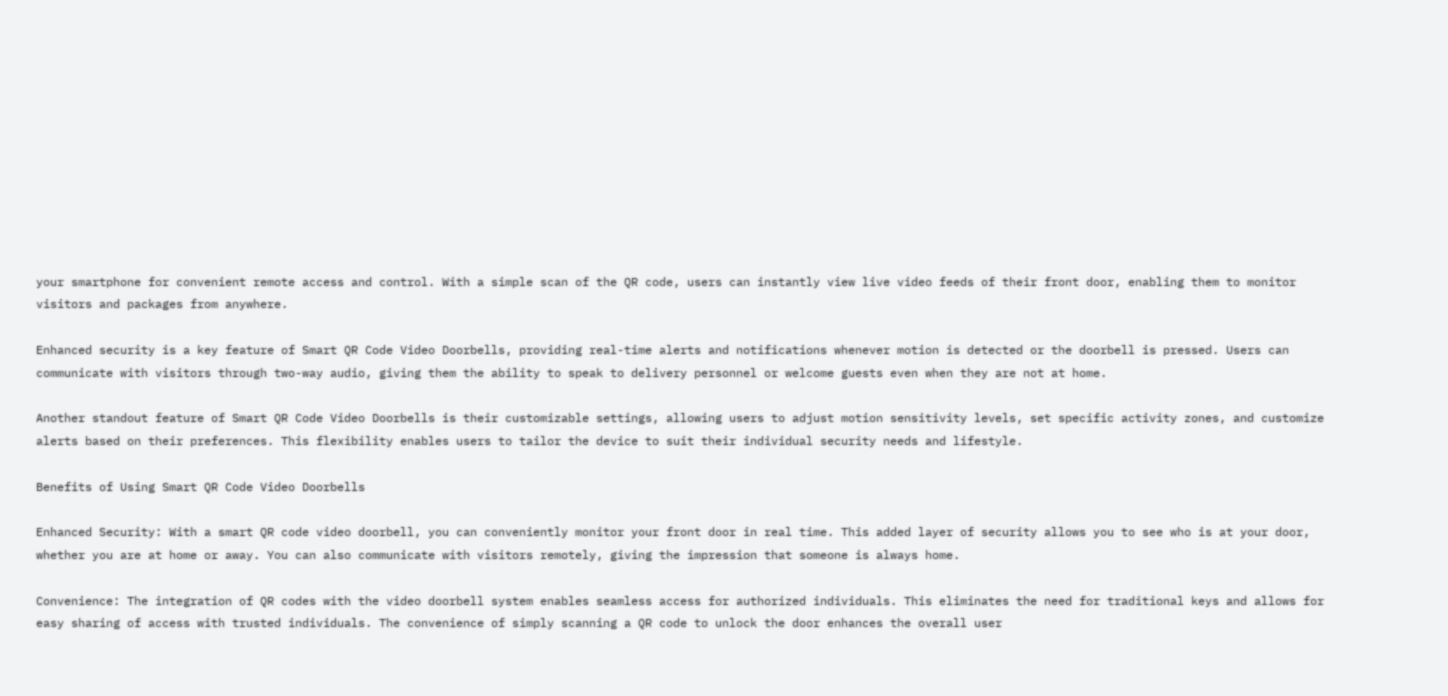your smartphone for convenient remote access and control. With a simple scan of the QR code, users can instantly view live video feeds of their front door, enabling them to monitor visitors and packages from anywhere.

Enhanced security is a key feature of Smart QR Code Video Doorbells, providing real-time alerts and notifications whenever motion is detected or the doorbell is pressed. Users can communicate with visitors through two-way audio, giving them the ability to speak to delivery personnel or welcome guests even when they are not at home.

Another standout feature of Smart QR Code Video Doorbells is their customizable settings, allowing users to adjust motion sensitivity levels, set specific activity zones, and customize alerts based on their preferences. This flexibility enables users to tailor the device to suit their individual security needs and lifestyle.

Benefits of Using Smart QR Code Video Doorbells

Enhanced Security: With a smart QR code video doorbell, you can conveniently monitor your front door in real time. This added layer of security allows you to see who is at your door, whether you are at home or away. You can also communicate with visitors remotely, giving the impression that someone is always home.

Convenience: The integration of QR codes with the video doorbell system enables seamless access for authorized individuals. This eliminates the need for traditional keys and allows for easy sharing of access with trusted individuals. The convenience of simply scanning a QR code to unlock the door enhances the overall user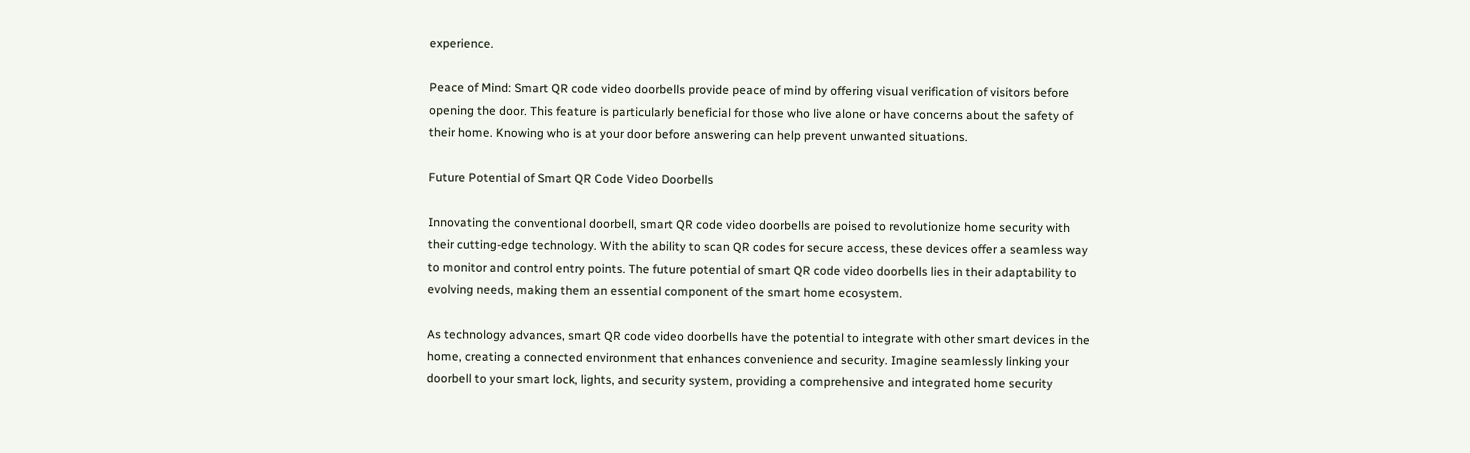experience.

Peace of Mind: Smart QR code video doorbells provide peace of mind by offering visual verification of visitors before opening the door. This feature is particularly beneficial for those who live alone or have concerns about the safety of their home. Knowing who is at your door before answering can help prevent unwanted situations.

Future Potential of Smart QR Code Video Doorbells

Innovating the conventional doorbell, smart QR code video doorbells are poised to revolutionize home security with their cutting-edge technology. With the ability to scan QR codes for secure access, these devices offer a seamless way to monitor and control entry points. The future potential of smart QR code video doorbells lies in their adaptability to evolving needs, making them an essential component of the smart home ecosystem.

As technology advances, smart QR code video doorbells have the potential to integrate with other smart devices in the home, creating a connected environment that enhances convenience and security. Imagine seamlessly linking your doorbell to your smart lock, lights, and security system, providing a comprehensive and integrated home security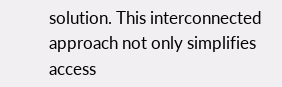solution. This interconnected approach not only simplifies access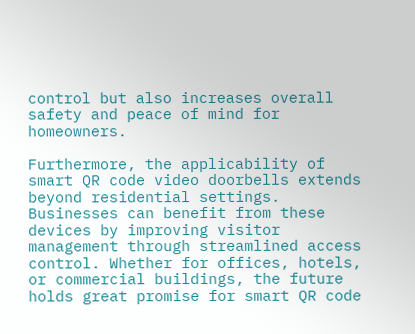control but also increases overall safety and peace of mind for homeowners.

Furthermore, the applicability of smart QR code video doorbells extends beyond residential settings. Businesses can benefit from these devices by improving visitor management through streamlined access control. Whether for offices, hotels, or commercial buildings, the future holds great promise for smart QR code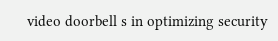video doorbell s in optimizing security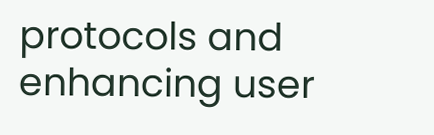protocols and enhancing user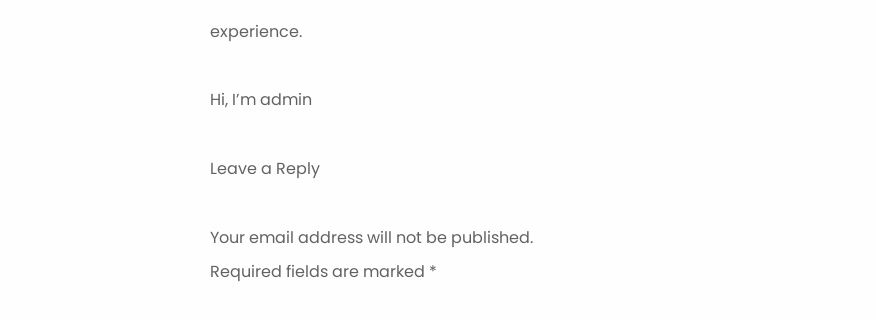experience.

Hi, I’m admin

Leave a Reply

Your email address will not be published. Required fields are marked *